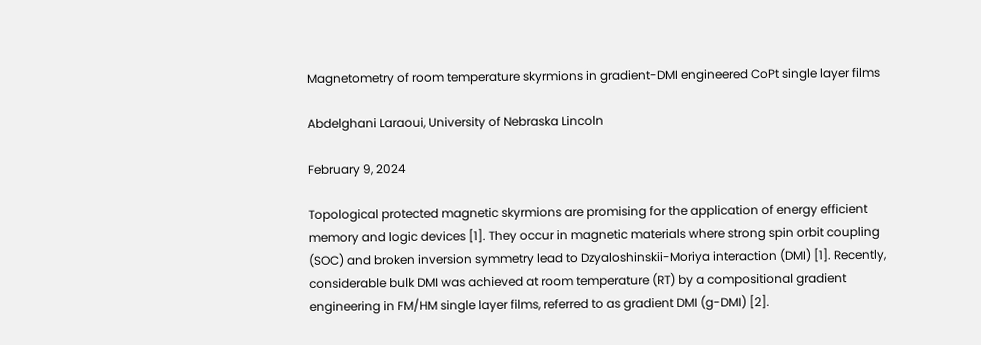Magnetometry of room temperature skyrmions in gradient-DMI engineered CoPt single layer films

Abdelghani Laraoui, University of Nebraska Lincoln

February 9, 2024

Topological protected magnetic skyrmions are promising for the application of energy efficient memory and logic devices [1]. They occur in magnetic materials where strong spin orbit coupling (SOC) and broken inversion symmetry lead to Dzyaloshinskii-Moriya interaction (DMI) [1]. Recently, considerable bulk DMI was achieved at room temperature (RT) by a compositional gradient engineering in FM/HM single layer films, referred to as gradient DMI (g-DMI) [2].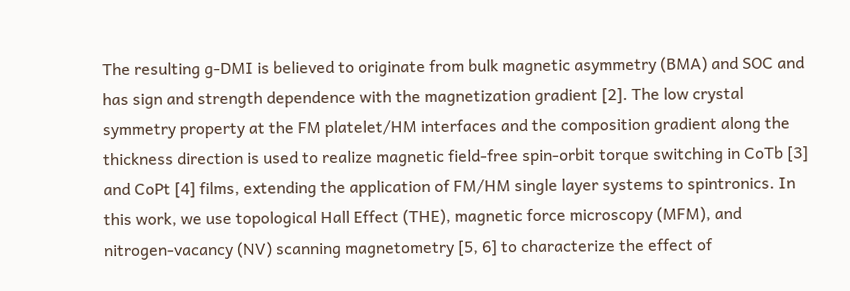The resulting g-DMI is believed to originate from bulk magnetic asymmetry (BMA) and SOC and has sign and strength dependence with the magnetization gradient [2]. The low crystal symmetry property at the FM platelet/HM interfaces and the composition gradient along the thickness direction is used to realize magnetic field-free spin-orbit torque switching in CoTb [3] and CoPt [4] films, extending the application of FM/HM single layer systems to spintronics. In this work, we use topological Hall Effect (THE), magnetic force microscopy (MFM), and nitrogen-vacancy (NV) scanning magnetometry [5, 6] to characterize the effect of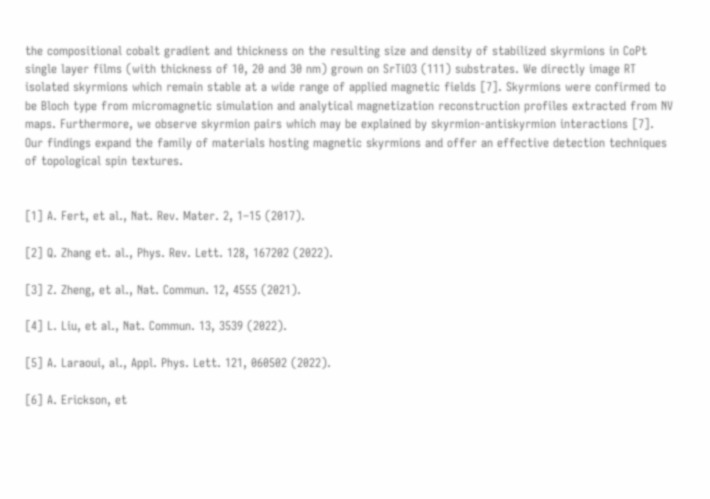the compositional cobalt gradient and thickness on the resulting size and density of stabilized skyrmions in CoPt single layer films (with thickness of 10, 20 and 30 nm) grown on SrTiO3 (111) substrates. We directly image RT isolated skyrmions which remain stable at a wide range of applied magnetic fields [7]. Skyrmions were confirmed to be Bloch type from micromagnetic simulation and analytical magnetization reconstruction profiles extracted from NV maps. Furthermore, we observe skyrmion pairs which may be explained by skyrmion-antiskyrmion interactions [7]. Our findings expand the family of materials hosting magnetic skyrmions and offer an effective detection techniques of topological spin textures.


[1] A. Fert, et al., Nat. Rev. Mater. 2, 1–15 (2017).

[2] Q. Zhang et. al., Phys. Rev. Lett. 128, 167202 (2022).

[3] Z. Zheng, et al., Nat. Commun. 12, 4555 (2021).

[4] L. Liu, et al., Nat. Commun. 13, 3539 (2022).

[5] A. Laraoui, al., Appl. Phys. Lett. 121, 060502 (2022).

[6] A. Erickson, et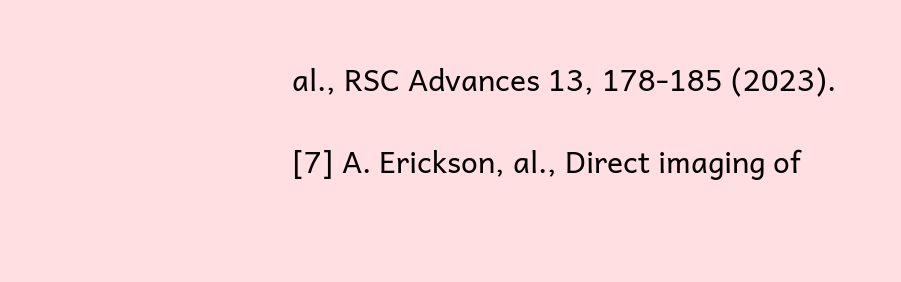al., RSC Advances 13, 178-185 (2023).

[7] A. Erickson, al., Direct imaging of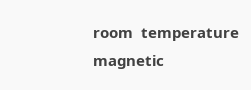room  temperature magnetic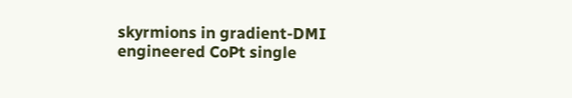skyrmions in gradient-DMI engineered CoPt single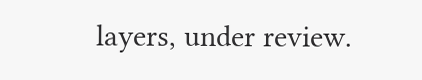layers, under review.